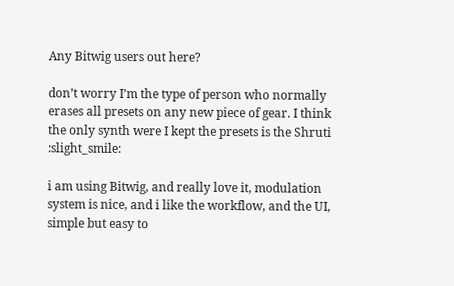Any Bitwig users out here?

don’t worry I’m the type of person who normally erases all presets on any new piece of gear. I think the only synth were I kept the presets is the Shruti :slight_smile:

i am using Bitwig, and really love it, modulation system is nice, and i like the workflow, and the UI, simple but easy to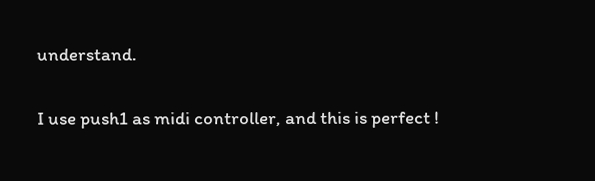understand.

I use push1 as midi controller, and this is perfect !